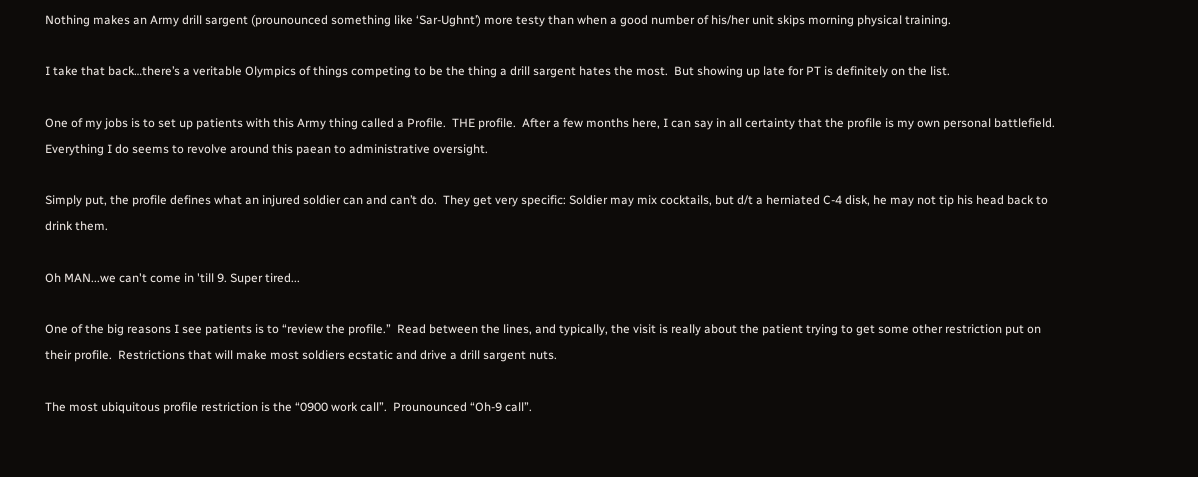Nothing makes an Army drill sargent (prounounced something like ‘Sar-Ughnt’) more testy than when a good number of his/her unit skips morning physical training.

I take that back…there’s a veritable Olympics of things competing to be the thing a drill sargent hates the most.  But showing up late for PT is definitely on the list.

One of my jobs is to set up patients with this Army thing called a Profile.  THE profile.  After a few months here, I can say in all certainty that the profile is my own personal battlefield.  Everything I do seems to revolve around this paean to administrative oversight.

Simply put, the profile defines what an injured soldier can and can’t do.  They get very specific: Soldier may mix cocktails, but d/t a herniated C-4 disk, he may not tip his head back to drink them.

Oh MAN...we can't come in 'till 9. Super tired...

One of the big reasons I see patients is to “review the profile.”  Read between the lines, and typically, the visit is really about the patient trying to get some other restriction put on their profile.  Restrictions that will make most soldiers ecstatic and drive a drill sargent nuts.

The most ubiquitous profile restriction is the “0900 work call”.  Prounounced “Oh-9 call”.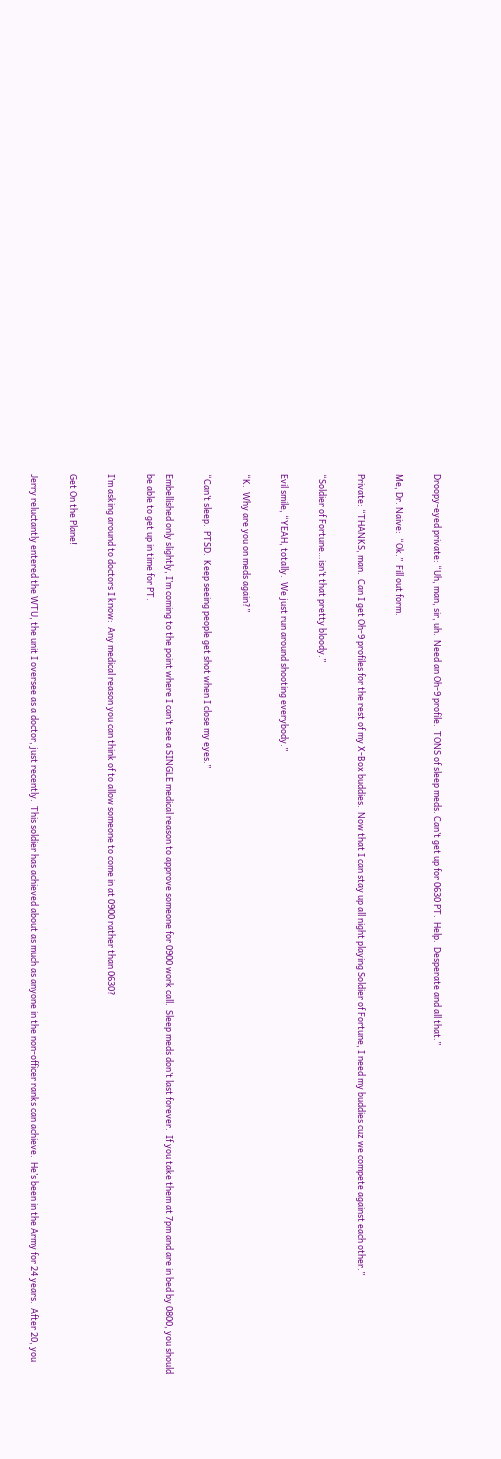Droopy-eyed private: “Uh, man, sir, uh.  Need an Oh-9 profile.  TONS of sleep meds. Can’t get up for 0630 PT.  Help.  Desperate and all that.”

Me, Dr. Naive:  “Ok.”  Fill out form.

Private: “THANKS, man.  Can I get Oh-9 profiles for the rest of my X-Box buddies.  Now that I can stay up all night playing Soldier of Fortune, I need my buddies cuz we compete against each other.”

“Soldier of Fortune…isn’t that pretty bloody.”

Evil smile, “YEAH, totally.  We just run around shooting everybody.”

“K.  Why are you on meds again?”

“Can’t sleep.  PTSD.  Keep seeing people get shot when I close my eyes.”

Embellished only slightly, I’m coming to the point where I can’t see a SINGLE medical reason to approve someone for 0900 work call.  Sleep meds don’t last forever.  If you take them at 7pm and are in bed by 0800, you should be able to get up in time for PT.

I’m asking around to doctors I know:  Any medical reason you can think of to allow someone to come in at 0900 rather than 0630?

Get On the Plane!

Jerry reluctantly entered the WTU, the unit I oversee as a doctor, just recently.  This soldier has achieved about as much as anyone in the non-officer ranks can achieve.  He’s been in the Army for 24 years.  After 20, you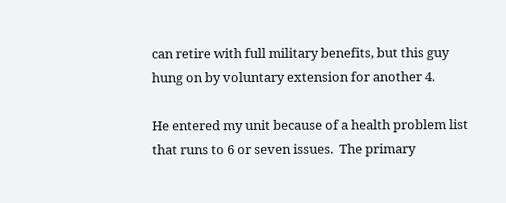can retire with full military benefits, but this guy hung on by voluntary extension for another 4.

He entered my unit because of a health problem list that runs to 6 or seven issues.  The primary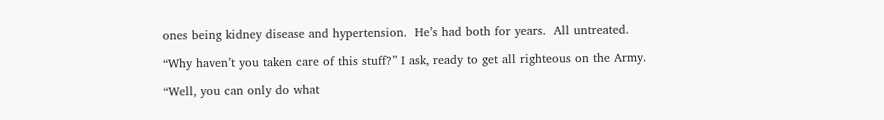ones being kidney disease and hypertension.  He’s had both for years.  All untreated.

“Why haven’t you taken care of this stuff?” I ask, ready to get all righteous on the Army.

“Well, you can only do what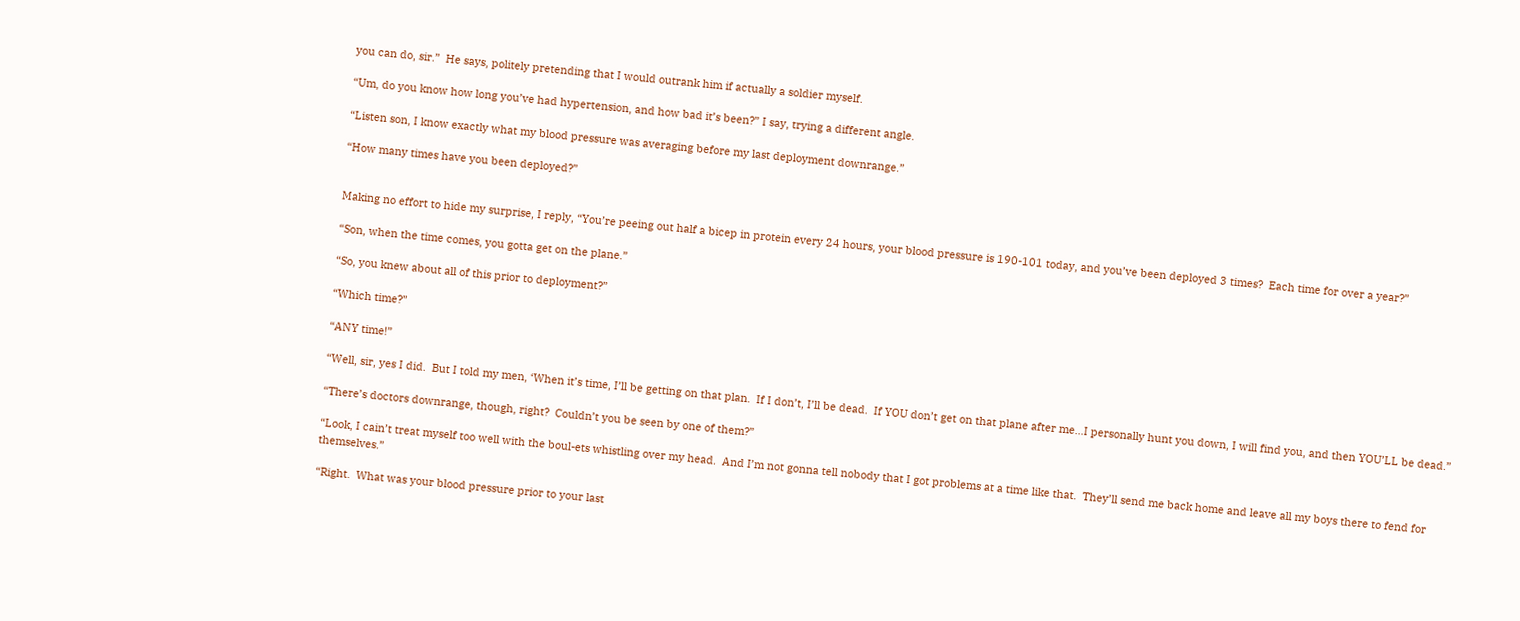you can do, sir.”  He says, politely pretending that I would outrank him if actually a soldier myself.

“Um, do you know how long you’ve had hypertension, and how bad it’s been?” I say, trying a different angle.

“Listen son, I know exactly what my blood pressure was averaging before my last deployment downrange.”

“How many times have you been deployed?”


Making no effort to hide my surprise, I reply, “You’re peeing out half a bicep in protein every 24 hours, your blood pressure is 190-101 today, and you’ve been deployed 3 times?  Each time for over a year?”

“Son, when the time comes, you gotta get on the plane.”

“So, you knew about all of this prior to deployment?”

“Which time?”

“ANY time!”

“Well, sir, yes I did.  But I told my men, ‘When it’s time, I’ll be getting on that plan.  If I don’t, I’ll be dead.  If YOU don’t get on that plane after me…I personally hunt you down, I will find you, and then YOU’LL be dead.”

“There’s doctors downrange, though, right?  Couldn’t you be seen by one of them?”

“Look, I cain’t treat myself too well with the boul-ets whistling over my head.  And I’m not gonna tell nobody that I got problems at a time like that.  They’ll send me back home and leave all my boys there to fend for themselves.”

“Right.  What was your blood pressure prior to your last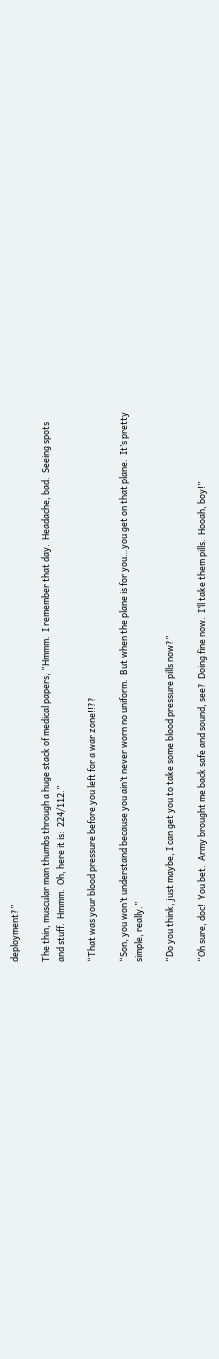deployment?”

The thin, muscular man thumbs through a huge stack of medical papers, “Hmmm.  I remember that day.  Headache, bad.  Seeing spots and stuff.  Hmmm.  Oh, here it is:  224/112.”

“That was your blood pressure before you left for a war zone!!??

“Son, you won’t understand because you ain’t never worn no uniform.  But when the plane is for you…you get on that plane.  It’s pretty simple, really.”

“Do you think, just maybe, I can get you to take some blood pressure pills now?”

“Oh sure, doc!  You bet.  Army brought me back safe and sound, see?  Doing fine now.  I’ll take them pills.  Hooah, boy!”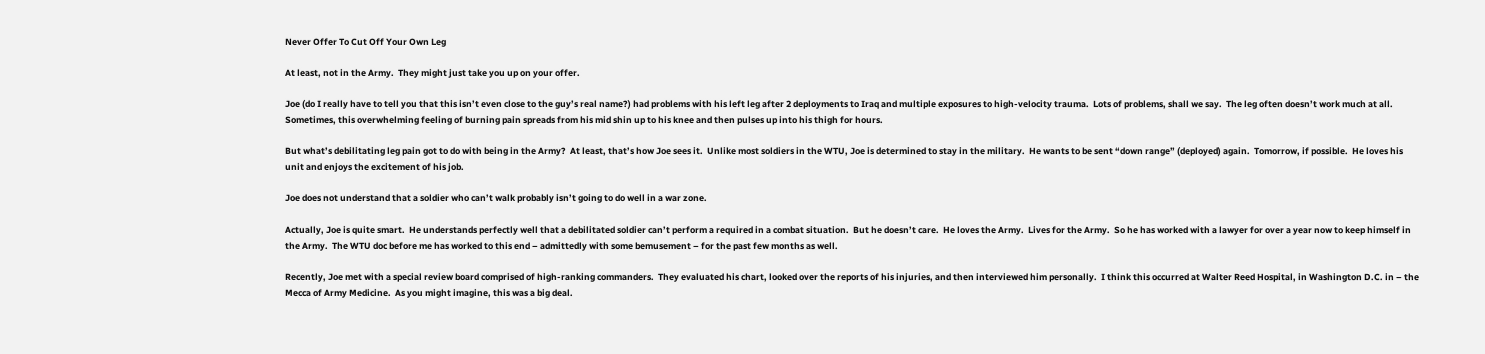Never Offer To Cut Off Your Own Leg

At least, not in the Army.  They might just take you up on your offer.

Joe (do I really have to tell you that this isn’t even close to the guy’s real name?) had problems with his left leg after 2 deployments to Iraq and multiple exposures to high-velocity trauma.  Lots of problems, shall we say.  The leg often doesn’t work much at all.  Sometimes, this overwhelming feeling of burning pain spreads from his mid shin up to his knee and then pulses up into his thigh for hours.

But what’s debilitating leg pain got to do with being in the Army?  At least, that’s how Joe sees it.  Unlike most soldiers in the WTU, Joe is determined to stay in the military.  He wants to be sent “down range” (deployed) again.  Tomorrow, if possible.  He loves his unit and enjoys the excitement of his job.

Joe does not understand that a soldier who can’t walk probably isn’t going to do well in a war zone.

Actually, Joe is quite smart.  He understands perfectly well that a debilitated soldier can’t perform a required in a combat situation.  But he doesn’t care.  He loves the Army.  Lives for the Army.  So he has worked with a lawyer for over a year now to keep himself in the Army.  The WTU doc before me has worked to this end – admittedly with some bemusement – for the past few months as well.

Recently, Joe met with a special review board comprised of high-ranking commanders.  They evaluated his chart, looked over the reports of his injuries, and then interviewed him personally.  I think this occurred at Walter Reed Hospital, in Washington D.C. in – the Mecca of Army Medicine.  As you might imagine, this was a big deal.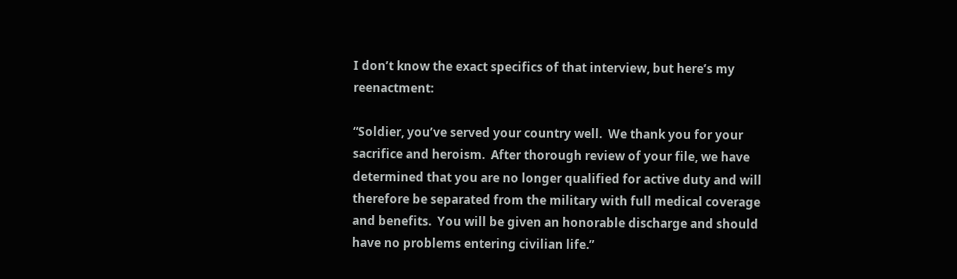I don’t know the exact specifics of that interview, but here’s my reenactment:

“Soldier, you’ve served your country well.  We thank you for your sacrifice and heroism.  After thorough review of your file, we have determined that you are no longer qualified for active duty and will therefore be separated from the military with full medical coverage and benefits.  You will be given an honorable discharge and should have no problems entering civilian life.”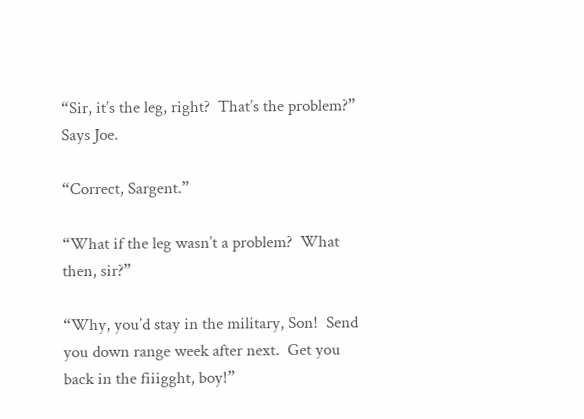“Sir, it’s the leg, right?  That’s the problem?” Says Joe.

“Correct, Sargent.”

“What if the leg wasn’t a problem?  What then, sir?”

“Why, you’d stay in the military, Son!  Send you down range week after next.  Get you back in the fiiigght, boy!”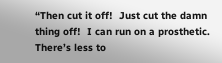“Then cut it off!  Just cut the damn thing off!  I can run on a prosthetic.  There’s less to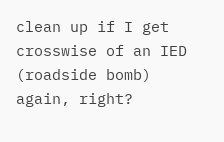clean up if I get crosswise of an IED (roadside bomb) again, right?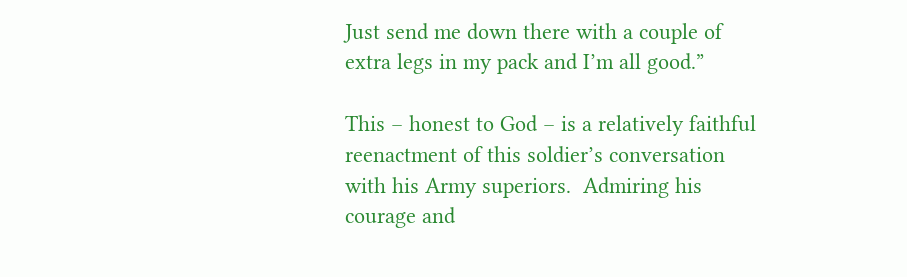Just send me down there with a couple of extra legs in my pack and I’m all good.”

This – honest to God – is a relatively faithful reenactment of this soldier’s conversation with his Army superiors.  Admiring his courage and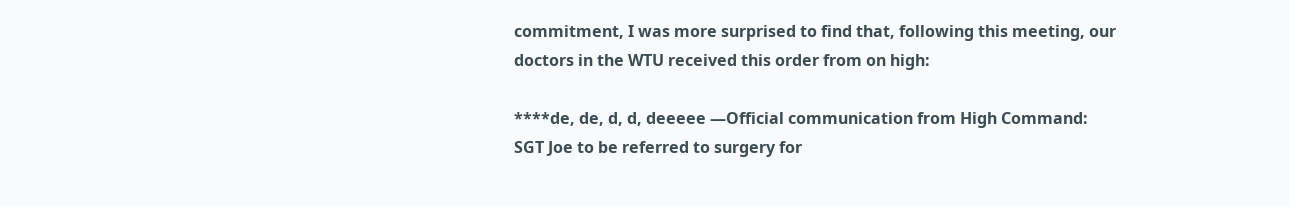commitment, I was more surprised to find that, following this meeting, our doctors in the WTU received this order from on high:

****de, de, d, d, deeeee —Official communication from High Command:  SGT Joe to be referred to surgery for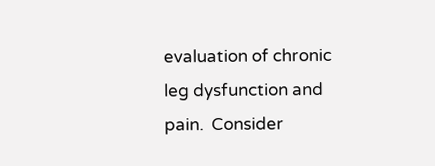evaluation of chronic leg dysfunction and pain.  Consider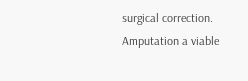surgical correction.  Amputation a viable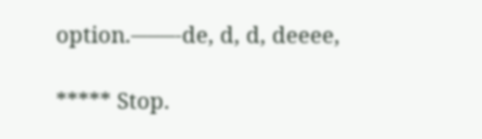option.——-de, d, d, deeee,

***** Stop.